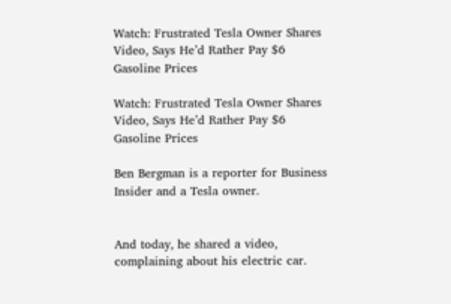Watch: Frustrated Tesla Owner Shares Video, Says He’d Rather Pay $6 Gasoline Prices

Watch: Frustrated Tesla Owner Shares Video, Says He’d Rather Pay $6 Gasoline Prices

Ben Bergman is a reporter for Business Insider and a Tesla owner.


And today, he shared a video, complaining about his electric car.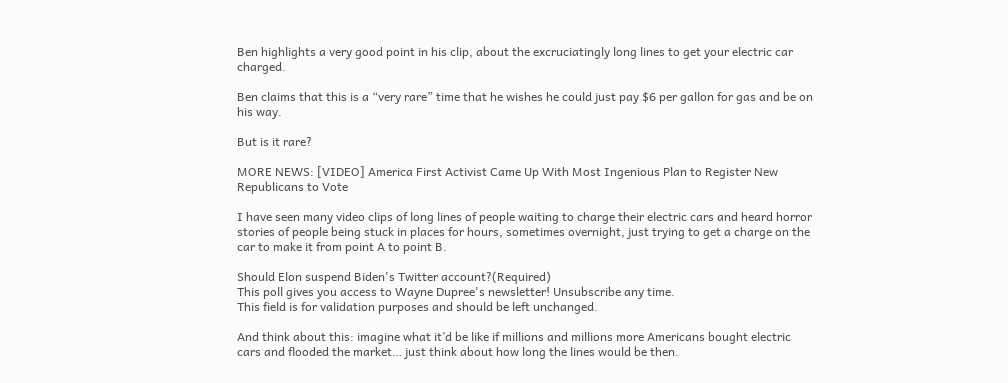Ben highlights a very good point in his clip, about the excruciatingly long lines to get your electric car charged.

Ben claims that this is a “very rare” time that he wishes he could just pay $6 per gallon for gas and be on his way.

But is it rare?

MORE NEWS: [VIDEO] America First Activist Came Up With Most Ingenious Plan to Register New Republicans to Vote

I have seen many video clips of long lines of people waiting to charge their electric cars and heard horror stories of people being stuck in places for hours, sometimes overnight, just trying to get a charge on the car to make it from point A to point B.

Should Elon suspend Biden's Twitter account?(Required)
This poll gives you access to Wayne Dupree's newsletter! Unsubscribe any time.
This field is for validation purposes and should be left unchanged.

And think about this: imagine what it’d be like if millions and millions more Americans bought electric cars and flooded the market… just think about how long the lines would be then.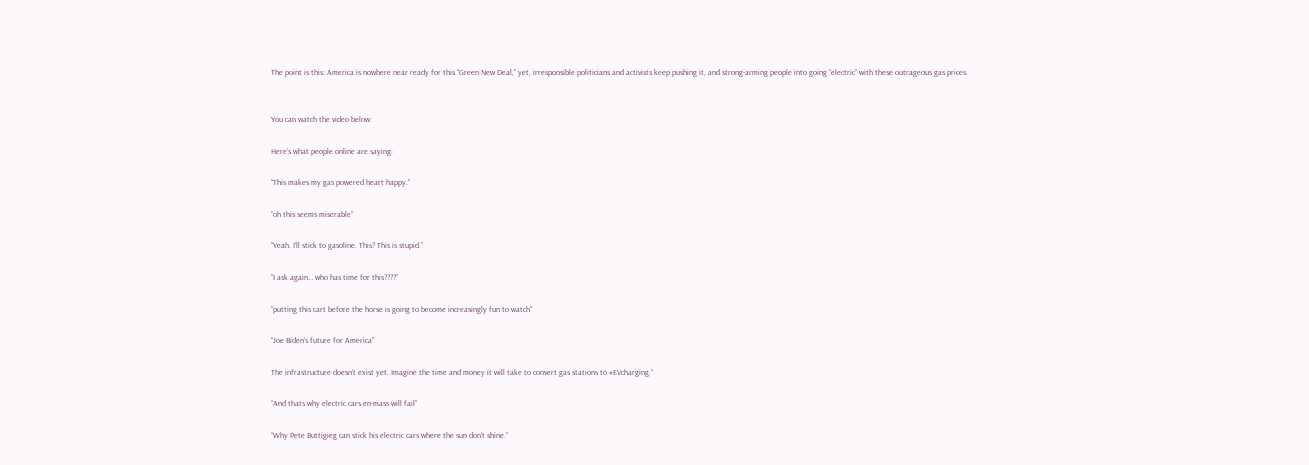The point is this: America is nowhere near ready for this “Green New Deal,” yet, irresponsible politicians and activists keep pushing it, and strong-arming people into going “electric” with these outrageous gas prices.


You can watch the video below:

Here’s what people online are saying:

“This makes my gas powered heart happy.”

“oh this seems miserable”

“Yeah. I’ll stick to gasoline. This? This is stupid.”

“I ask again… who has time for this????”

“putting this cart before the horse is going to become increasingly fun to watch”

“Joe Biden’s future for America”

The infrastructure doesn’t exist yet. Imagine the time and money it will take to convert gas stations to #EVcharging.”

“And thats why electric cars en-mass will fail”

“Why Pete Buttigieg can stick his electric cars where the sun don’t shine.”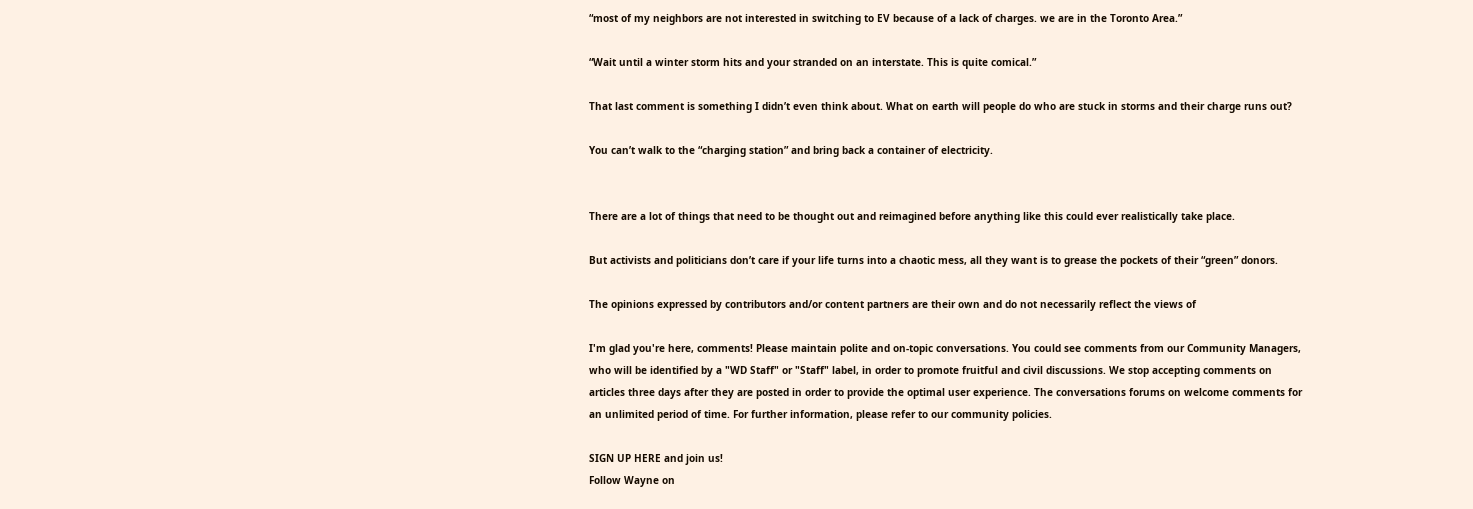“most of my neighbors are not interested in switching to EV because of a lack of charges. we are in the Toronto Area.”

“Wait until a winter storm hits and your stranded on an interstate. This is quite comical.”

That last comment is something I didn’t even think about. What on earth will people do who are stuck in storms and their charge runs out?

You can’t walk to the “charging station” and bring back a container of electricity.


There are a lot of things that need to be thought out and reimagined before anything like this could ever realistically take place.

But activists and politicians don’t care if your life turns into a chaotic mess, all they want is to grease the pockets of their “green” donors.

The opinions expressed by contributors and/or content partners are their own and do not necessarily reflect the views of

I'm glad you're here, comments! Please maintain polite and on-topic conversations. You could see comments from our Community Managers, who will be identified by a "WD Staff" or "Staff" label, in order to promote fruitful and civil discussions. We stop accepting comments on articles three days after they are posted in order to provide the optimal user experience. The conversations forums on welcome comments for an unlimited period of time. For further information, please refer to our community policies.

SIGN UP HERE and join us!
Follow Wayne on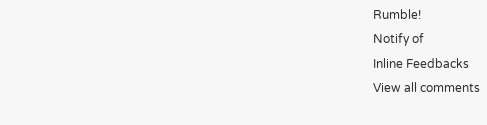Rumble!
Notify of
Inline Feedbacks
View all comments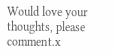Would love your thoughts, please comment.x